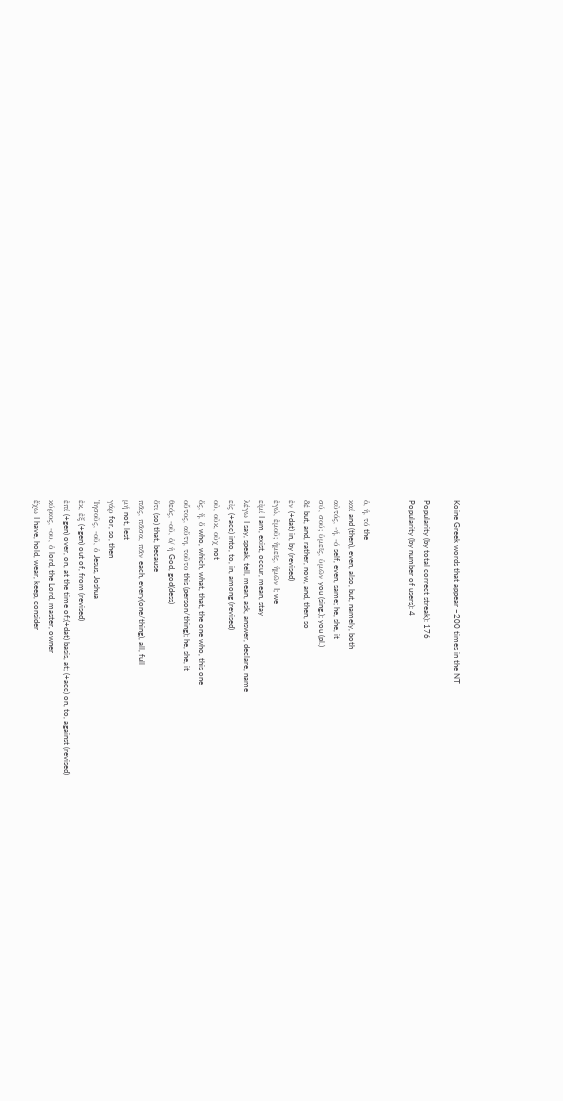Koine Greek words that appear ~200 times in the NT

Popularity (by total correct streak): 176
Popularity (by number of users): 4


ὁ, ἡ, τό the
καί and (then), even, also, but, namely, both
αὐτός, -ή, -ό self, even, same; he, she, it
σύ, σού; ὑμεῖς, ὑμῶν you (sing.); you (pl.)
δέ but, and, rather, now, and, then, so
ἐν (+dat) in, by (revised)
ἐγώ, ἐμοῦ; ἡμεῖς, ἡμῶν I; we
εἰμί I am, exist, occur, mean, stay
λέγω I say, speak, tell, mean, ask, answer, declare, name
εἰς (+acc) into, to, in, among (revised)
οὐ, οὐκ, οὐχ not
ὅς, ἥ, ὅ who, which, what, that, the one who, this one
οὗτος, αὕτη, τοῦτο this (person/thing); he, she, it
θεός, -οῦ, ὁ/ ἡ God, god(dess)
ὅτι (so) that, because
πᾶς, πᾶσα, πᾶν each, every(one/thing), all, full
μή not, lest
γάρ for, so, then
Ἰησοῦς, -οῦ, ὁ Jesus, Joshua
ἐκ, ἐξ (+gen) out of, from (revised)
ἐπί (+gen) over, on, at the time of;(+dat) basis, at; (+acc) on, to, against (revised)
κύριος, -ου, ὁ lord, the Lord, master, owner
ἔχω I have, hold, wear, keep, consider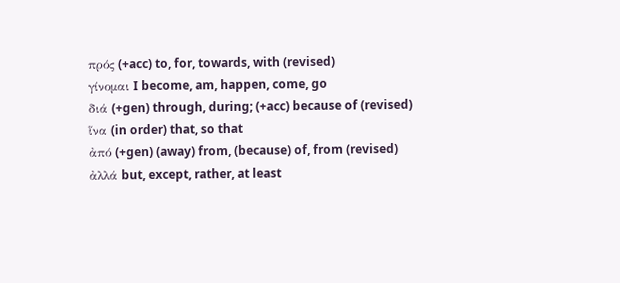πρός (+acc) to, for, towards, with (revised)
γίνομαι I become, am, happen, come, go
διά (+gen) through, during; (+acc) because of (revised)
ἵνα (in order) that, so that
ἀπό (+gen) (away) from, (because) of, from (revised)
ἀλλά but, except, rather, at least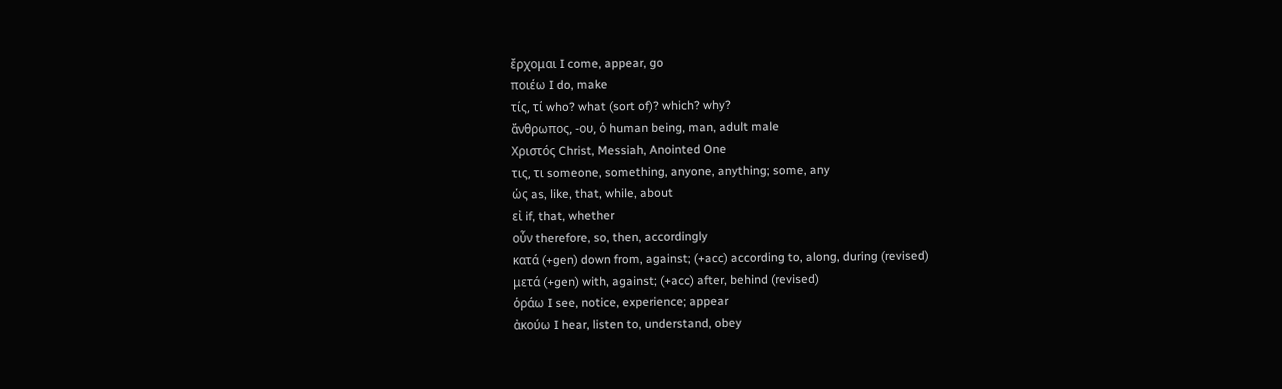ἔρχομαι I come, appear, go
ποιέω I do, make
τίς, τί who? what (sort of)? which? why?
ἄνθρωπος, -ου, ὁ human being, man, adult male
Χριστός Christ, Messiah, Anointed One
τις, τι someone, something, anyone, anything; some, any
ὡς as, like, that, while, about
εἰ if, that, whether
οὖν therefore, so, then, accordingly
κατά (+gen) down from, against; (+acc) according to, along, during (revised)
μετά (+gen) with, against; (+acc) after, behind (revised)
ὁράω I see, notice, experience; appear
ἀκούω I hear, listen to, understand, obey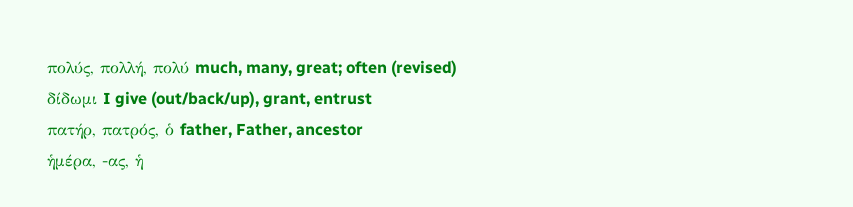πολύς, πολλή, πολύ much, many, great; often (revised)
δίδωμι I give (out/back/up), grant, entrust
πατήρ, πατρός, ὁ father, Father, ancestor
ἡμέρα, -ας, ἡ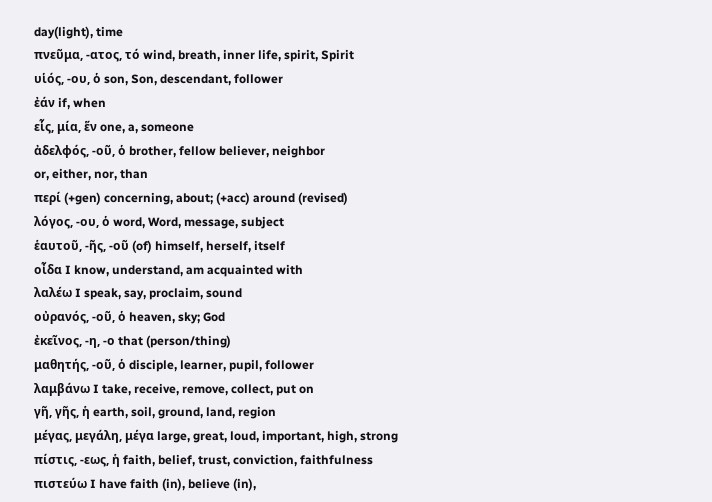day(light), time
πνεῦμα, -ατος, τό wind, breath, inner life, spirit, Spirit
υἱός, -ου, ὁ son, Son, descendant, follower
ἐάν if, when
εἷς, μία, ἕν one, a, someone
ἀδελφός, -οῦ, ὁ brother, fellow believer, neighbor
or, either, nor, than
περί (+gen) concerning, about; (+acc) around (revised)
λόγος, -ου, ὁ word, Word, message, subject
ἑαυτοῦ, -ῆς, -οῦ (of) himself, herself, itself
οἶδα I know, understand, am acquainted with
λαλέω I speak, say, proclaim, sound
οὐρανός, -οῦ, ὁ heaven, sky; God
ἐκεῖνος, -η, -ο that (person/thing)
μαθητής, -οῦ, ὁ disciple, learner, pupil, follower
λαμβάνω I take, receive, remove, collect, put on
γῆ, γῆς, ἡ earth, soil, ground, land, region
μέγας, μεγάλη, μέγα large, great, loud, important, high, strong
πίστις, -εως, ἡ faith, belief, trust, conviction, faithfulness
πιστεύω I have faith (in), believe (in),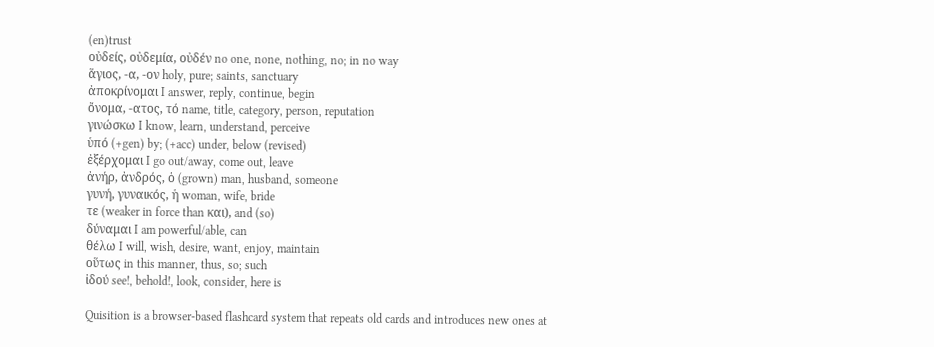(en)trust
οὐδείς, οὐδεμία, οὐδέν no one, none, nothing, no; in no way
ἅγιος, -α, -ον holy, pure; saints, sanctuary
ἀποκρίνομαι I answer, reply, continue, begin
ὄνομα, -ατος, τό name, title, category, person, reputation
γινώσκω I know, learn, understand, perceive
ὑπό (+gen) by; (+acc) under, below (revised)
ἐξέρχομαι I go out/away, come out, leave
ἀνήρ, ἀνδρός, ὁ (grown) man, husband, someone
γυνή, γυναικός, ἡ woman, wife, bride
τε (weaker in force than και), and (so)
δύναμαι I am powerful/able, can
θέλω I will, wish, desire, want, enjoy, maintain
οὕτως in this manner, thus, so; such
ἰδού see!, behold!, look, consider, here is

Quisition is a browser-based flashcard system that repeats old cards and introduces new ones at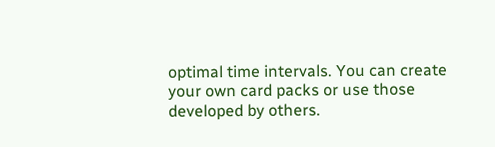optimal time intervals. You can create your own card packs or use those developed by others.